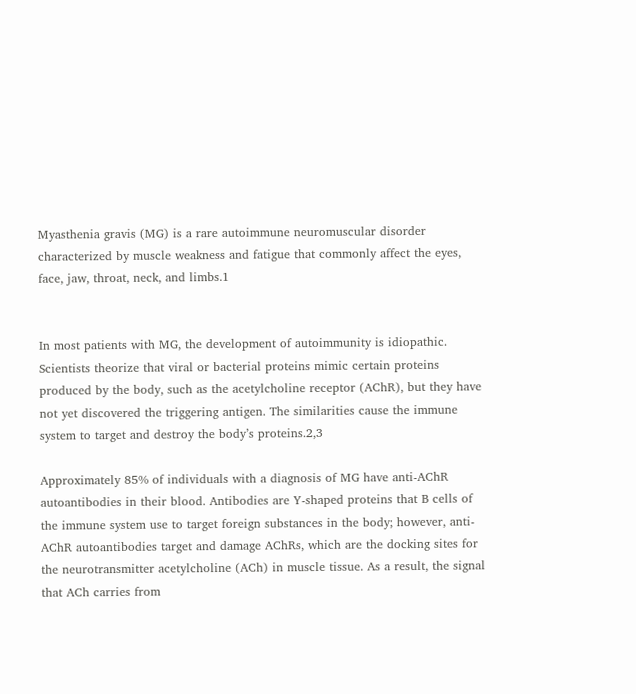Myasthenia gravis (MG) is a rare autoimmune neuromuscular disorder characterized by muscle weakness and fatigue that commonly affect the eyes, face, jaw, throat, neck, and limbs.1


In most patients with MG, the development of autoimmunity is idiopathic. Scientists theorize that viral or bacterial proteins mimic certain proteins produced by the body, such as the acetylcholine receptor (AChR), but they have not yet discovered the triggering antigen. The similarities cause the immune system to target and destroy the body’s proteins.2,3

Approximately 85% of individuals with a diagnosis of MG have anti-AChR autoantibodies in their blood. Antibodies are Y-shaped proteins that B cells of the immune system use to target foreign substances in the body; however, anti-AChR autoantibodies target and damage AChRs, which are the docking sites for the neurotransmitter acetylcholine (ACh) in muscle tissue. As a result, the signal that ACh carries from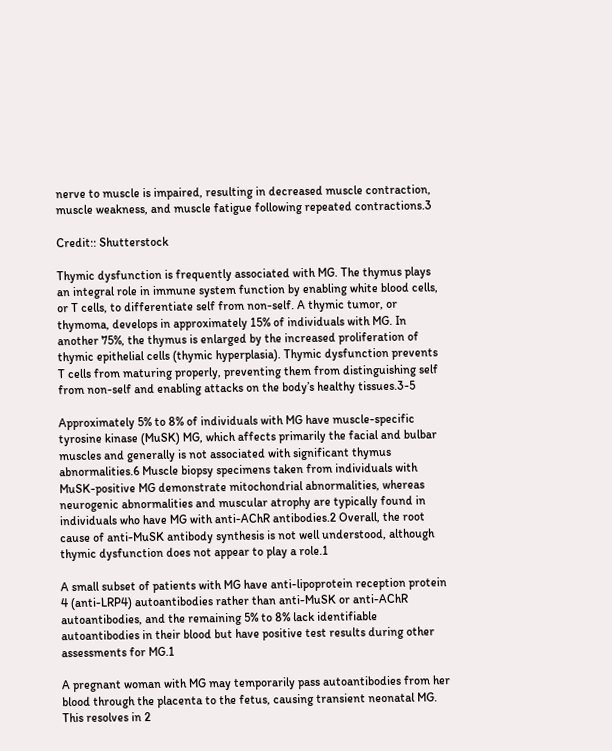nerve to muscle is impaired, resulting in decreased muscle contraction, muscle weakness, and muscle fatigue following repeated contractions.3

Credit:: Shutterstock

Thymic dysfunction is frequently associated with MG. The thymus plays an integral role in immune system function by enabling white blood cells, or T cells, to differentiate self from non-self. A thymic tumor, or thymoma, develops in approximately 15% of individuals with MG. In another 75%, the thymus is enlarged by the increased proliferation of thymic epithelial cells (thymic hyperplasia). Thymic dysfunction prevents T cells from maturing properly, preventing them from distinguishing self from non-self and enabling attacks on the body’s healthy tissues.3-5

Approximately 5% to 8% of individuals with MG have muscle-specific tyrosine kinase (MuSK) MG, which affects primarily the facial and bulbar muscles and generally is not associated with significant thymus abnormalities.6 Muscle biopsy specimens taken from individuals with MuSK-positive MG demonstrate mitochondrial abnormalities, whereas neurogenic abnormalities and muscular atrophy are typically found in individuals who have MG with anti-AChR antibodies.2 Overall, the root cause of anti-MuSK antibody synthesis is not well understood, although thymic dysfunction does not appear to play a role.1

A small subset of patients with MG have anti-lipoprotein reception protein 4 (anti-LRP4) autoantibodies rather than anti-MuSK or anti-AChR autoantibodies, and the remaining 5% to 8% lack identifiable autoantibodies in their blood but have positive test results during other assessments for MG.1

A pregnant woman with MG may temporarily pass autoantibodies from her blood through the placenta to the fetus, causing transient neonatal MG. This resolves in 2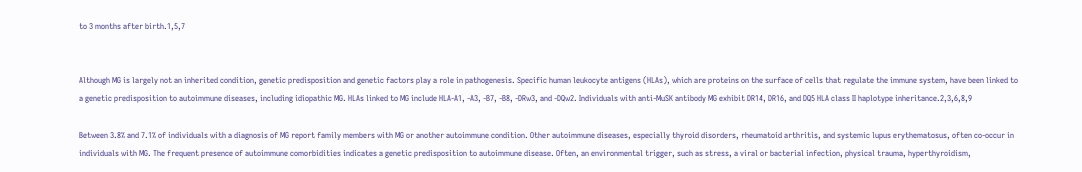to 3 months after birth.1,5,7


Although MG is largely not an inherited condition, genetic predisposition and genetic factors play a role in pathogenesis. Specific human leukocyte antigens (HLAs), which are proteins on the surface of cells that regulate the immune system, have been linked to a genetic predisposition to autoimmune diseases, including idiopathic MG. HLAs linked to MG include HLA-A1, -A3, -B7, -B8, -DRw3, and -DQw2. Individuals with anti-MuSK antibody MG exhibit DR14, DR16, and DQ5 HLA class II haplotype inheritance.2,3,6,8,9

Between 3.8% and 7.1% of individuals with a diagnosis of MG report family members with MG or another autoimmune condition. Other autoimmune diseases, especially thyroid disorders, rheumatoid arthritis, and systemic lupus erythematosus, often co-occur in individuals with MG. The frequent presence of autoimmune comorbidities indicates a genetic predisposition to autoimmune disease. Often, an environmental trigger, such as stress, a viral or bacterial infection, physical trauma, hyperthyroidism,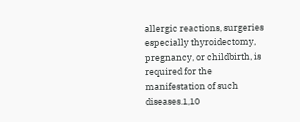allergic reactions, surgeries especially thyroidectomy, pregnancy, or childbirth, is required for the manifestation of such diseases.1,10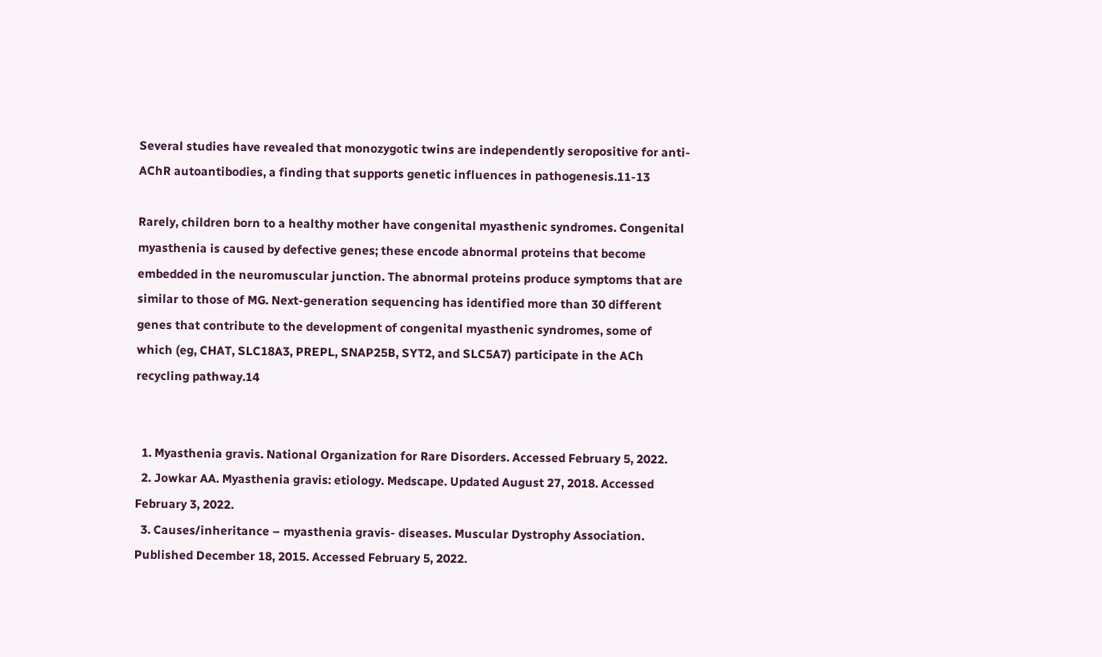Several studies have revealed that monozygotic twins are independently seropositive for anti-AChR autoantibodies, a finding that supports genetic influences in pathogenesis.11-13

Rarely, children born to a healthy mother have congenital myasthenic syndromes. Congenital myasthenia is caused by defective genes; these encode abnormal proteins that become embedded in the neuromuscular junction. The abnormal proteins produce symptoms that are similar to those of MG. Next-generation sequencing has identified more than 30 different genes that contribute to the development of congenital myasthenic syndromes, some of which (eg, CHAT, SLC18A3, PREPL, SNAP25B, SYT2, and SLC5A7) participate in the ACh recycling pathway.14


  1. Myasthenia gravis. National Organization for Rare Disorders. Accessed February 5, 2022.
  2. Jowkar AA. Myasthenia gravis: etiology. Medscape. Updated August 27, 2018. Accessed February 3, 2022.
  3. Causes/inheritance – myasthenia gravis- diseases. Muscular Dystrophy Association. Published December 18, 2015. Accessed February 5, 2022.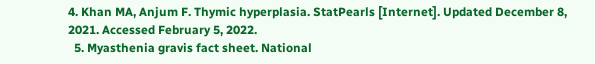4. Khan MA, Anjum F. Thymic hyperplasia. StatPearls [Internet]. Updated December 8, 2021. Accessed February 5, 2022.
  5. Myasthenia gravis fact sheet. National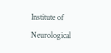Institute of Neurological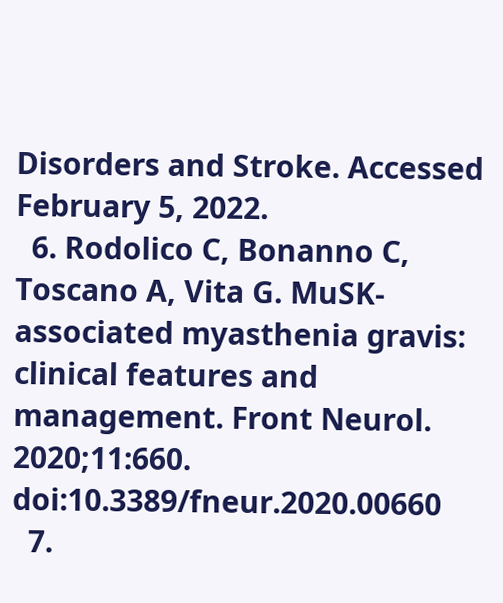Disorders and Stroke. Accessed February 5, 2022.
  6. Rodolico C, Bonanno C, Toscano A, Vita G. MuSK-associated myasthenia gravis: clinical features and management. Front Neurol. 2020;11:660. doi:10.3389/fneur.2020.00660
  7.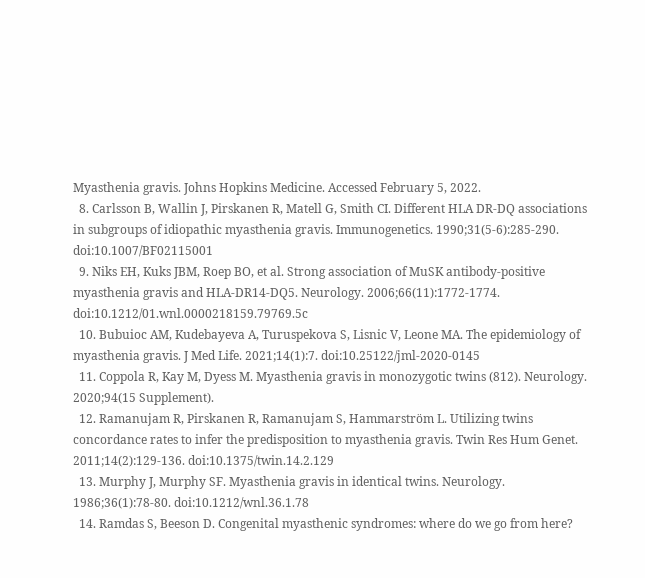Myasthenia gravis. Johns Hopkins Medicine. Accessed February 5, 2022.
  8. Carlsson B, Wallin J, Pirskanen R, Matell G, Smith CI. Different HLA DR-DQ associations in subgroups of idiopathic myasthenia gravis. Immunogenetics. 1990;31(5-6):285-290. doi:10.1007/BF02115001
  9. Niks EH, Kuks JBM, Roep BO, et al. Strong association of MuSK antibody-positive myasthenia gravis and HLA-DR14-DQ5. Neurology. 2006;66(11):1772-1774. doi:10.1212/01.wnl.0000218159.79769.5c
  10. Bubuioc AM, Kudebayeva A, Turuspekova S, Lisnic V, Leone MA. The epidemiology of myasthenia gravis. J Med Life. 2021;14(1):7. doi:10.25122/jml-2020-0145
  11. Coppola R, Kay M, Dyess M. Myasthenia gravis in monozygotic twins (812). Neurology. 2020;94(15 Supplement).
  12. Ramanujam R, Pirskanen R, Ramanujam S, Hammarström L. Utilizing twins concordance rates to infer the predisposition to myasthenia gravis. Twin Res Hum Genet. 2011;14(2):129-136. doi:10.1375/twin.14.2.129
  13. Murphy J, Murphy SF. Myasthenia gravis in identical twins. Neurology. 1986;36(1):78-80. doi:10.1212/wnl.36.1.78
  14. Ramdas S, Beeson D. Congenital myasthenic syndromes: where do we go from here?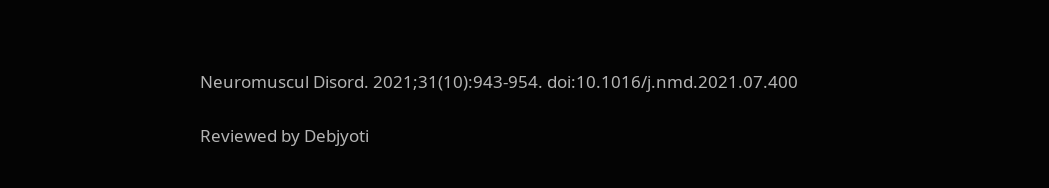Neuromuscul Disord. 2021;31(10):943-954. doi:10.1016/j.nmd.2021.07.400

Reviewed by Debjyoti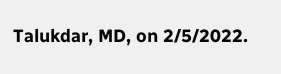Talukdar, MD, on 2/5/2022.